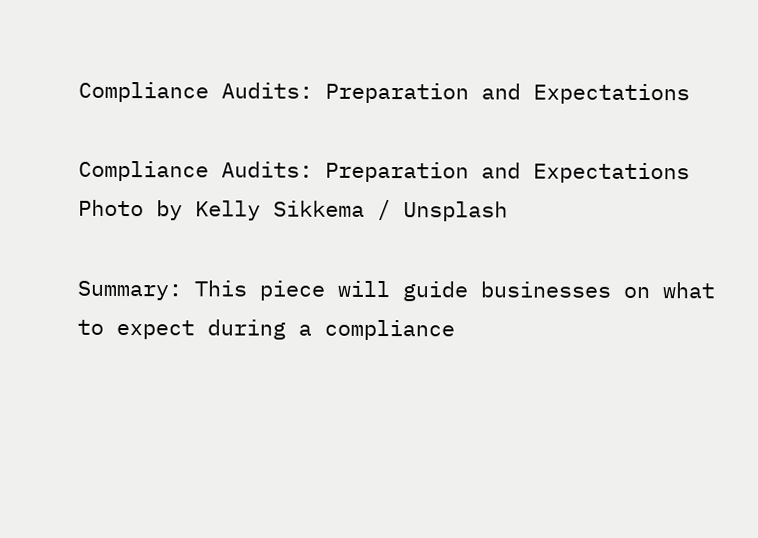Compliance Audits: Preparation and Expectations

Compliance Audits: Preparation and Expectations
Photo by Kelly Sikkema / Unsplash

Summary: This piece will guide businesses on what to expect during a compliance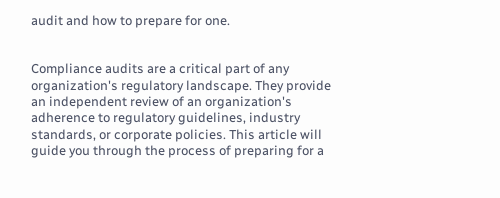audit and how to prepare for one.


Compliance audits are a critical part of any organization's regulatory landscape. They provide an independent review of an organization's adherence to regulatory guidelines, industry standards, or corporate policies. This article will guide you through the process of preparing for a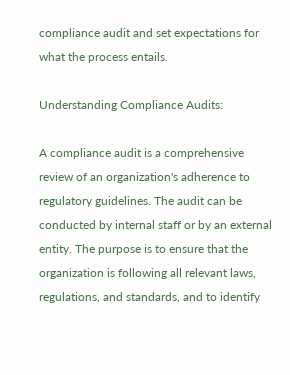compliance audit and set expectations for what the process entails.

Understanding Compliance Audits:

A compliance audit is a comprehensive review of an organization's adherence to regulatory guidelines. The audit can be conducted by internal staff or by an external entity. The purpose is to ensure that the organization is following all relevant laws, regulations, and standards, and to identify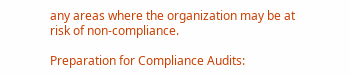any areas where the organization may be at risk of non-compliance.

Preparation for Compliance Audits: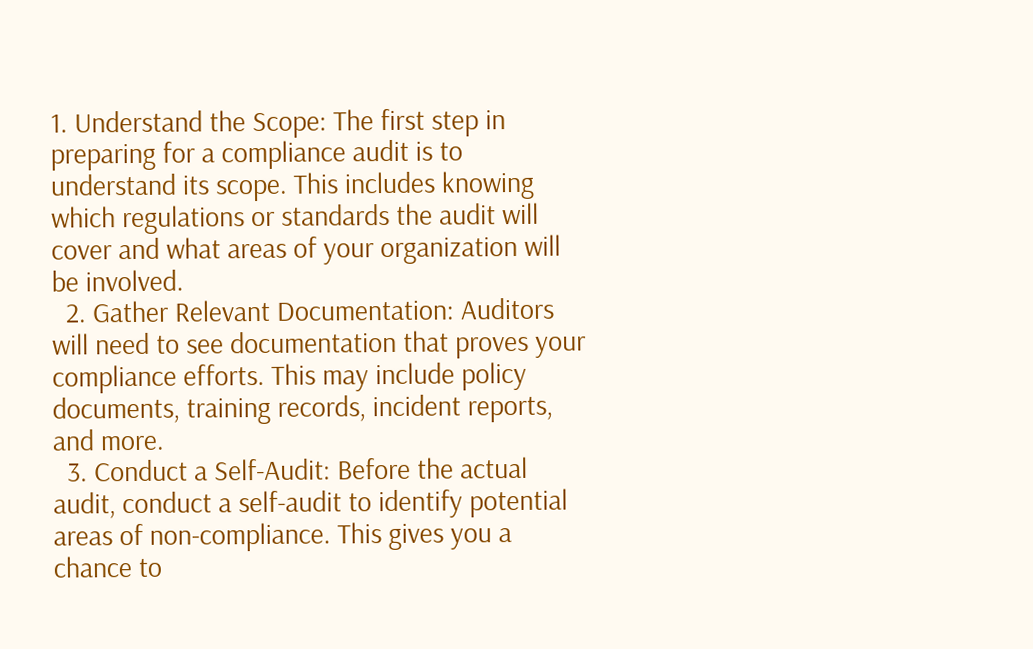1. Understand the Scope: The first step in preparing for a compliance audit is to understand its scope. This includes knowing which regulations or standards the audit will cover and what areas of your organization will be involved.
  2. Gather Relevant Documentation: Auditors will need to see documentation that proves your compliance efforts. This may include policy documents, training records, incident reports, and more.
  3. Conduct a Self-Audit: Before the actual audit, conduct a self-audit to identify potential areas of non-compliance. This gives you a chance to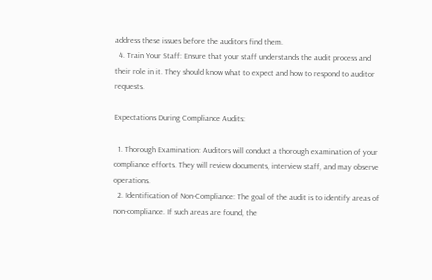address these issues before the auditors find them.
  4. Train Your Staff: Ensure that your staff understands the audit process and their role in it. They should know what to expect and how to respond to auditor requests.

Expectations During Compliance Audits:

  1. Thorough Examination: Auditors will conduct a thorough examination of your compliance efforts. They will review documents, interview staff, and may observe operations.
  2. Identification of Non-Compliance: The goal of the audit is to identify areas of non-compliance. If such areas are found, the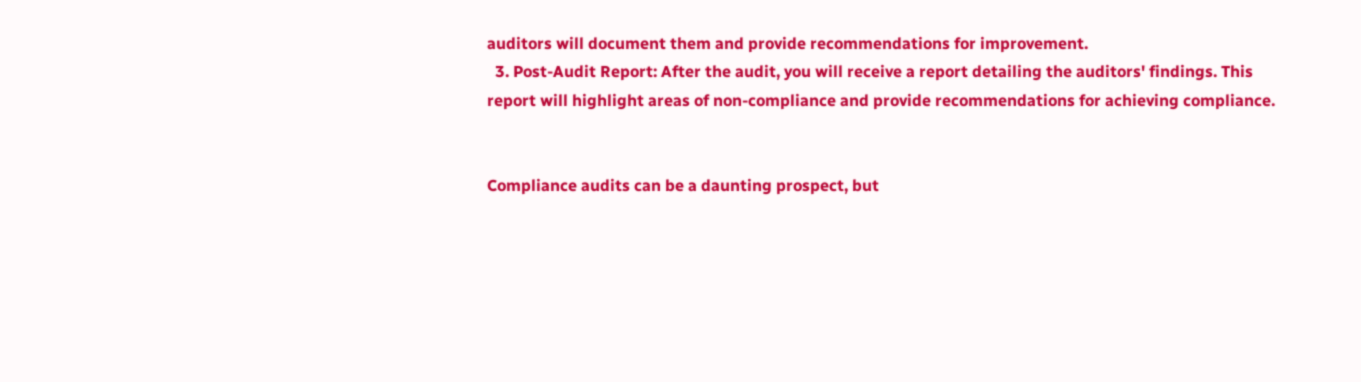auditors will document them and provide recommendations for improvement.
  3. Post-Audit Report: After the audit, you will receive a report detailing the auditors' findings. This report will highlight areas of non-compliance and provide recommendations for achieving compliance.


Compliance audits can be a daunting prospect, but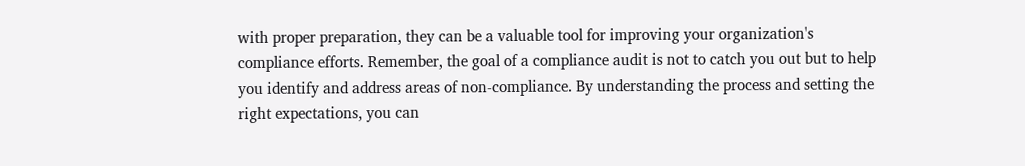with proper preparation, they can be a valuable tool for improving your organization's compliance efforts. Remember, the goal of a compliance audit is not to catch you out but to help you identify and address areas of non-compliance. By understanding the process and setting the right expectations, you can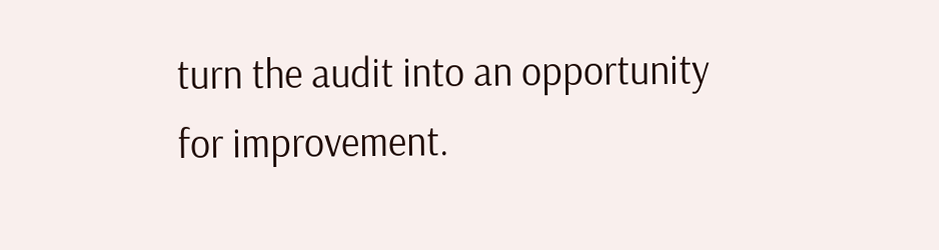turn the audit into an opportunity for improvement.